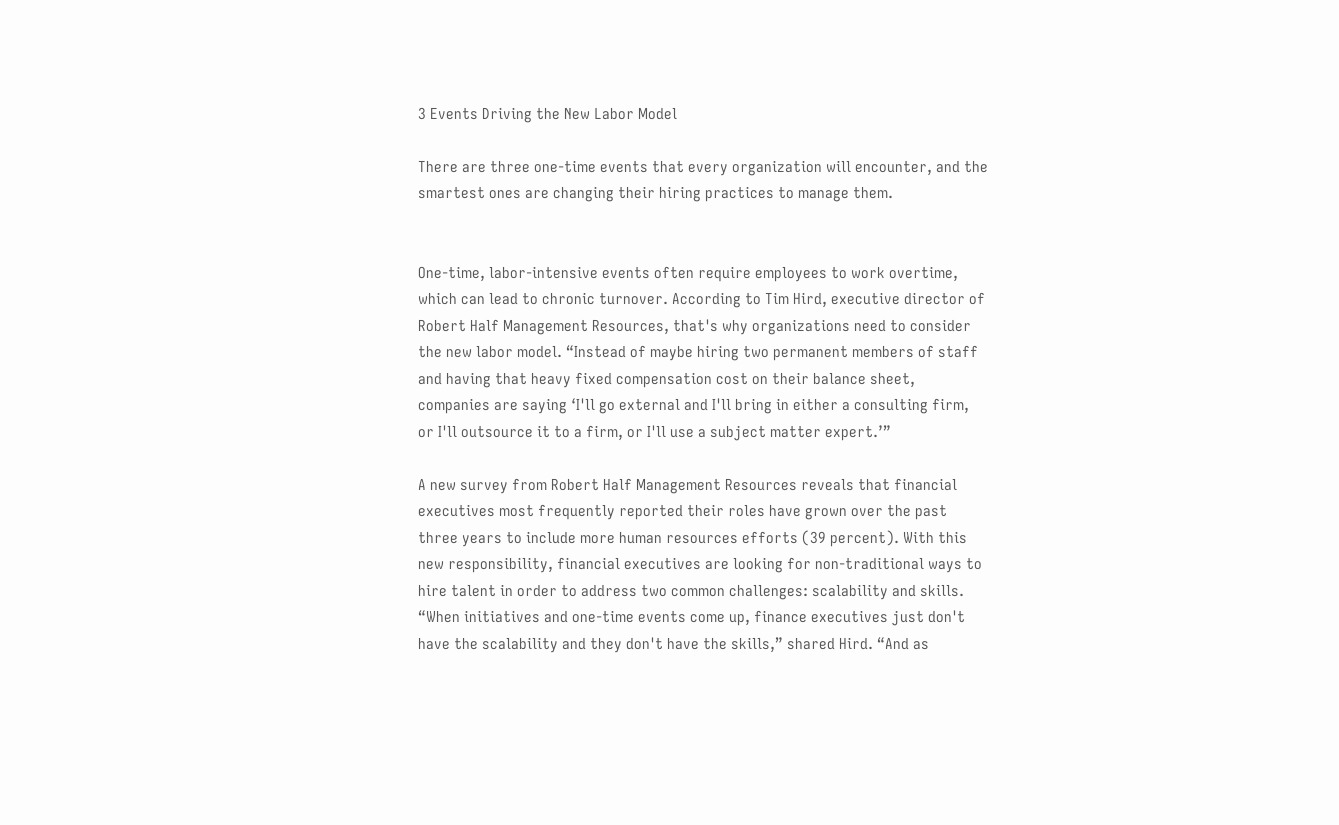3 Events Driving the New Labor Model

There are three one-time events that every organization will encounter, and the smartest ones are changing their hiring practices to manage them.


One-time, labor-intensive events often require employees to work overtime, which can lead to chronic turnover. According to Tim Hird, executive director of Robert Half Management Resources, that's why organizations need to consider the new labor model. “Instead of maybe hiring two permanent members of staff and having that heavy fixed compensation cost on their balance sheet, companies are saying ‘I'll go external and I'll bring in either a consulting firm, or I'll outsource it to a firm, or I'll use a subject matter expert.’”

A new survey from Robert Half Management Resources reveals that financial executives most frequently reported their roles have grown over the past three years to include more human resources efforts (39 percent). With this new responsibility, financial executives are looking for non-traditional ways to hire talent in order to address two common challenges: scalability and skills. “When initiatives and one-time events come up, finance executives just don't have the scalability and they don't have the skills,” shared Hird. “And as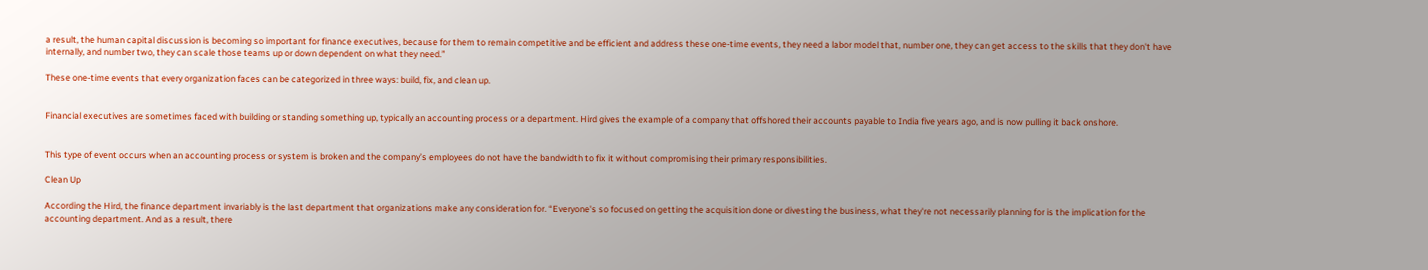a result, the human capital discussion is becoming so important for finance executives, because for them to remain competitive and be efficient and address these one-time events, they need a labor model that, number one, they can get access to the skills that they don't have internally, and number two, they can scale those teams up or down dependent on what they need.”

These one-time events that every organization faces can be categorized in three ways: build, fix, and clean up.


Financial executives are sometimes faced with building or standing something up, typically an accounting process or a department. Hird gives the example of a company that offshored their accounts payable to India five years ago, and is now pulling it back onshore.


This type of event occurs when an accounting process or system is broken and the company’s employees do not have the bandwidth to fix it without compromising their primary responsibilities.

Clean Up

According the Hird, the finance department invariably is the last department that organizations make any consideration for. “Everyone's so focused on getting the acquisition done or divesting the business, what they're not necessarily planning for is the implication for the accounting department. And as a result, there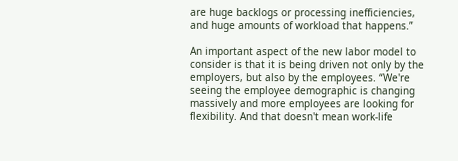are huge backlogs or processing inefficiencies, and huge amounts of workload that happens.”

An important aspect of the new labor model to consider is that it is being driven not only by the employers, but also by the employees. “We're seeing the employee demographic is changing massively and more employees are looking for flexibility. And that doesn't mean work-life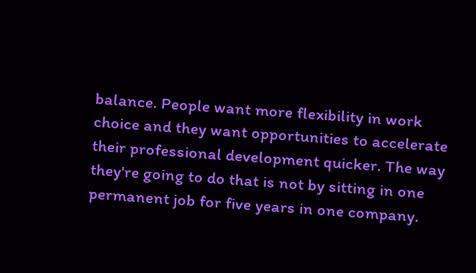balance. People want more flexibility in work choice and they want opportunities to accelerate their professional development quicker. The way they're going to do that is not by sitting in one permanent job for five years in one company.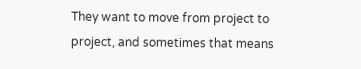They want to move from project to project, and sometimes that means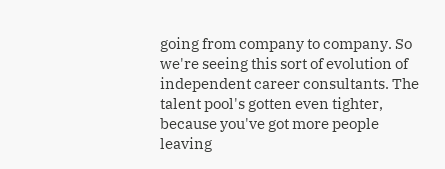going from company to company. So we're seeing this sort of evolution of independent career consultants. The talent pool's gotten even tighter, because you've got more people leaving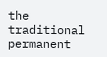the traditional permanent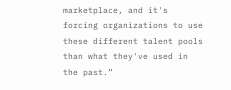marketplace, and it's forcing organizations to use these different talent pools than what they've used in the past.”